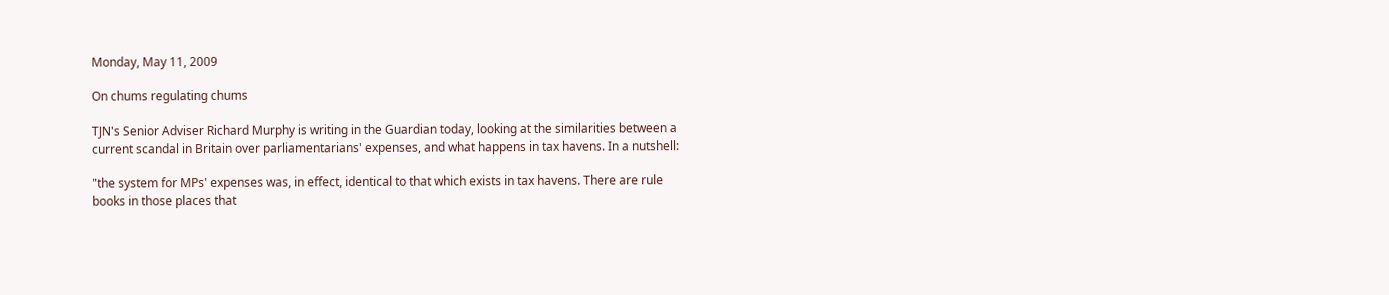Monday, May 11, 2009

On chums regulating chums

TJN's Senior Adviser Richard Murphy is writing in the Guardian today, looking at the similarities between a current scandal in Britain over parliamentarians' expenses, and what happens in tax havens. In a nutshell:

"the system for MPs' expenses was, in effect, identical to that which exists in tax havens. There are rule books in those places that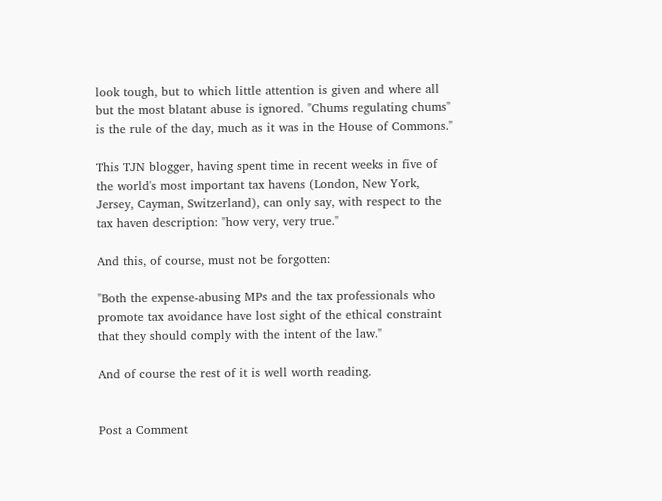look tough, but to which little attention is given and where all but the most blatant abuse is ignored. "Chums regulating chums" is the rule of the day, much as it was in the House of Commons."

This TJN blogger, having spent time in recent weeks in five of the world's most important tax havens (London, New York, Jersey, Cayman, Switzerland), can only say, with respect to the tax haven description: "how very, very true."

And this, of course, must not be forgotten:

"Both the expense-abusing MPs and the tax professionals who promote tax avoidance have lost sight of the ethical constraint that they should comply with the intent of the law."

And of course the rest of it is well worth reading.


Post a Comment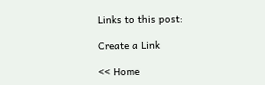Links to this post:

Create a Link

<< Home